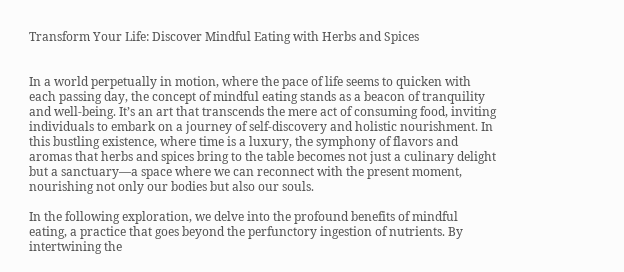Transform Your Life: Discover Mindful Eating with Herbs and Spices


In a world perpetually in motion, where the pace of life seems to quicken with each passing day, the concept of mindful eating stands as a beacon of tranquility and well-being. It’s an art that transcends the mere act of consuming food, inviting individuals to embark on a journey of self-discovery and holistic nourishment. In this bustling existence, where time is a luxury, the symphony of flavors and aromas that herbs and spices bring to the table becomes not just a culinary delight but a sanctuary—a space where we can reconnect with the present moment, nourishing not only our bodies but also our souls.

In the following exploration, we delve into the profound benefits of mindful eating, a practice that goes beyond the perfunctory ingestion of nutrients. By intertwining the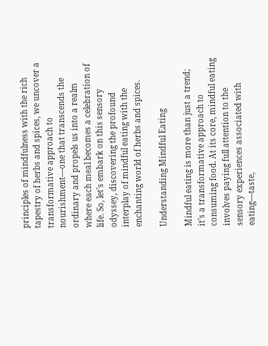principles of mindfulness with the rich tapestry of herbs and spices, we uncover a transformative approach to nourishment—one that transcends the ordinary and propels us into a realm where each meal becomes a celebration of life. So, let’s embark on this sensory odyssey, discovering the profound interplay of mindful eating with the enchanting world of herbs and spices.

Understanding Mindful Eating

Mindful eating is more than just a trend; it’s a transformative approach to consuming food. At its core, mindful eating involves paying full attention to the sensory experiences associated with eating—taste,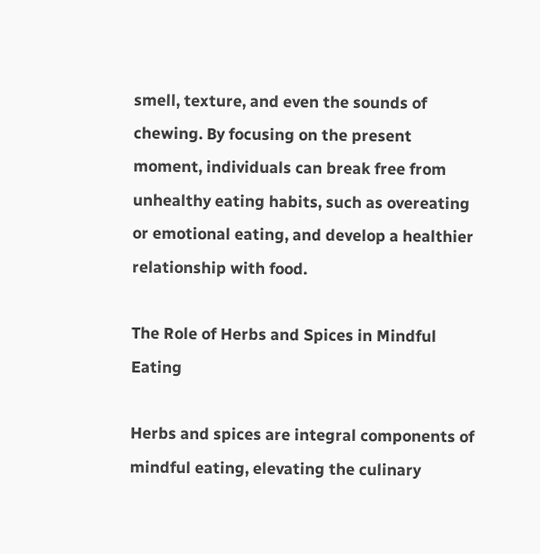smell, texture, and even the sounds of chewing. By focusing on the present moment, individuals can break free from unhealthy eating habits, such as overeating or emotional eating, and develop a healthier relationship with food.

The Role of Herbs and Spices in Mindful Eating

Herbs and spices are integral components of mindful eating, elevating the culinary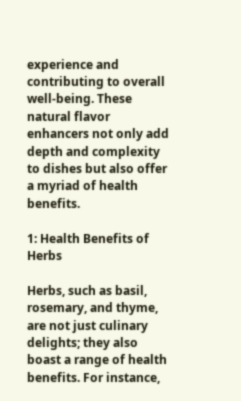experience and contributing to overall well-being. These natural flavor enhancers not only add depth and complexity to dishes but also offer a myriad of health benefits.

1: Health Benefits of Herbs

Herbs, such as basil, rosemary, and thyme, are not just culinary delights; they also boast a range of health benefits. For instance,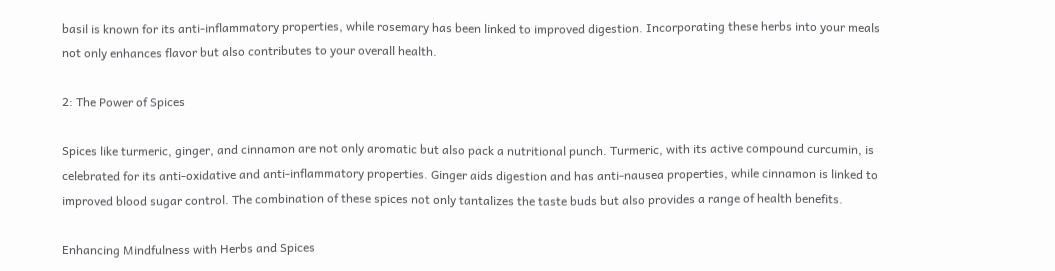basil is known for its anti-inflammatory properties, while rosemary has been linked to improved digestion. Incorporating these herbs into your meals not only enhances flavor but also contributes to your overall health.

2: The Power of Spices

Spices like turmeric, ginger, and cinnamon are not only aromatic but also pack a nutritional punch. Turmeric, with its active compound curcumin, is celebrated for its anti-oxidative and anti-inflammatory properties. Ginger aids digestion and has anti-nausea properties, while cinnamon is linked to improved blood sugar control. The combination of these spices not only tantalizes the taste buds but also provides a range of health benefits.

Enhancing Mindfulness with Herbs and Spices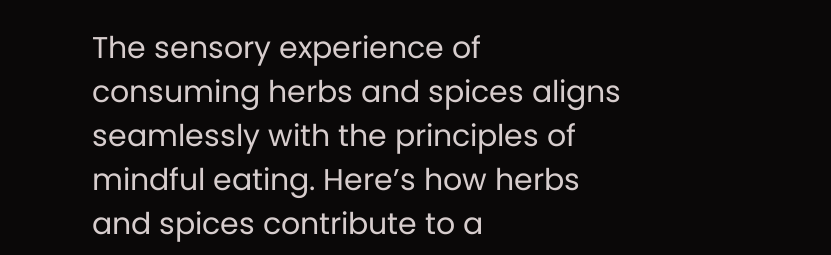The sensory experience of consuming herbs and spices aligns seamlessly with the principles of mindful eating. Here’s how herbs and spices contribute to a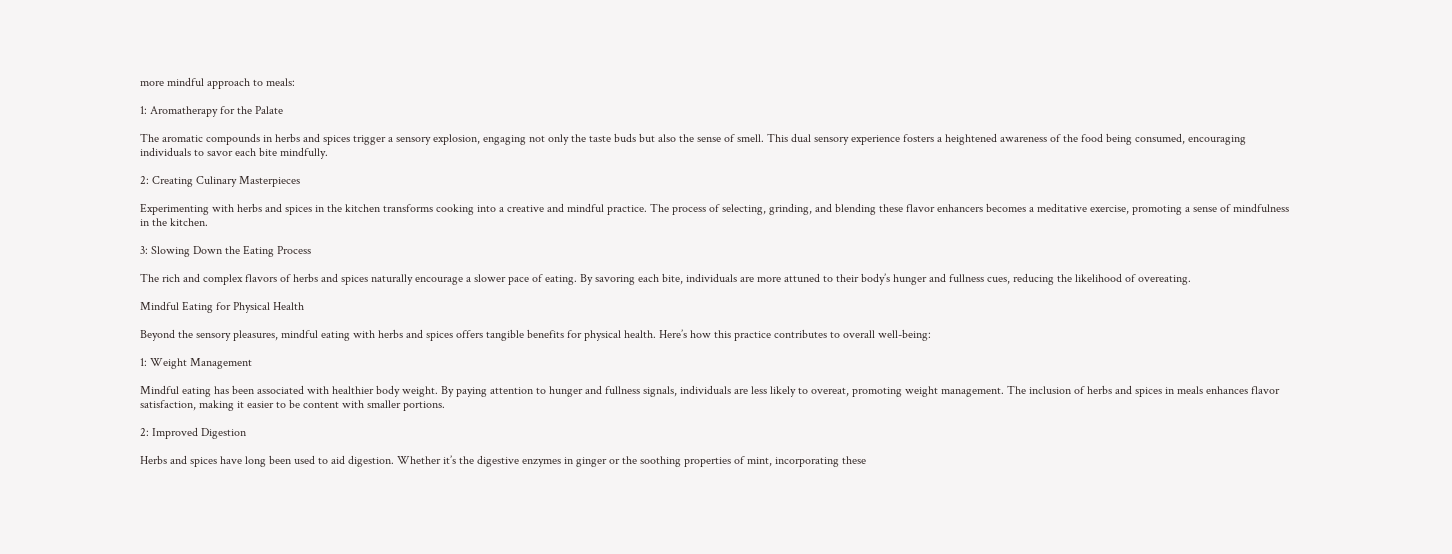more mindful approach to meals:

1: Aromatherapy for the Palate

The aromatic compounds in herbs and spices trigger a sensory explosion, engaging not only the taste buds but also the sense of smell. This dual sensory experience fosters a heightened awareness of the food being consumed, encouraging individuals to savor each bite mindfully.

2: Creating Culinary Masterpieces

Experimenting with herbs and spices in the kitchen transforms cooking into a creative and mindful practice. The process of selecting, grinding, and blending these flavor enhancers becomes a meditative exercise, promoting a sense of mindfulness in the kitchen.

3: Slowing Down the Eating Process

The rich and complex flavors of herbs and spices naturally encourage a slower pace of eating. By savoring each bite, individuals are more attuned to their body’s hunger and fullness cues, reducing the likelihood of overeating.

Mindful Eating for Physical Health

Beyond the sensory pleasures, mindful eating with herbs and spices offers tangible benefits for physical health. Here’s how this practice contributes to overall well-being:

1: Weight Management

Mindful eating has been associated with healthier body weight. By paying attention to hunger and fullness signals, individuals are less likely to overeat, promoting weight management. The inclusion of herbs and spices in meals enhances flavor satisfaction, making it easier to be content with smaller portions.

2: Improved Digestion

Herbs and spices have long been used to aid digestion. Whether it’s the digestive enzymes in ginger or the soothing properties of mint, incorporating these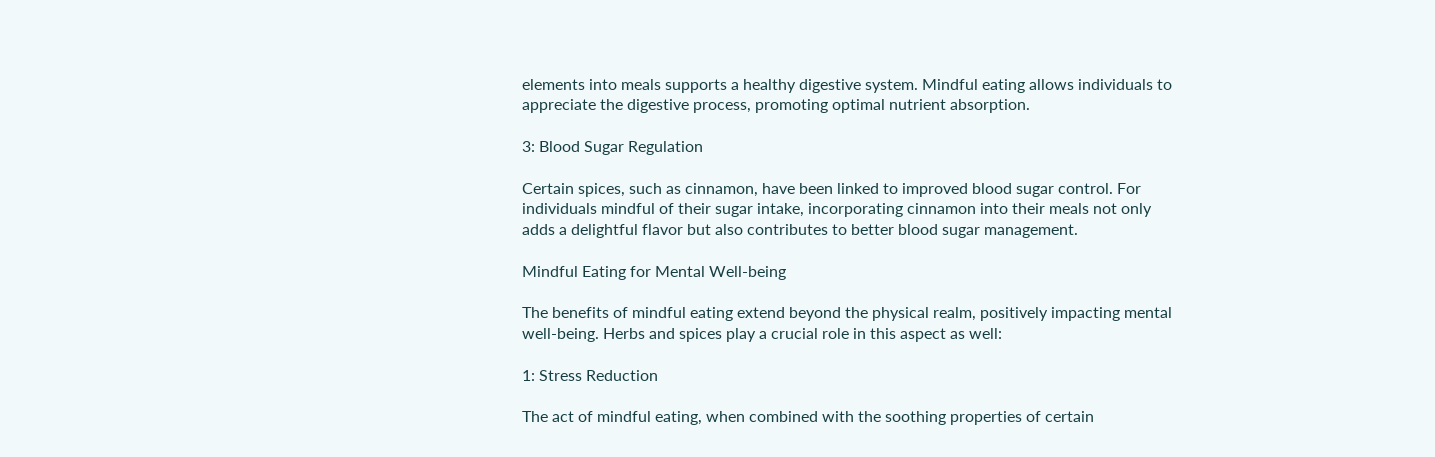elements into meals supports a healthy digestive system. Mindful eating allows individuals to appreciate the digestive process, promoting optimal nutrient absorption.

3: Blood Sugar Regulation

Certain spices, such as cinnamon, have been linked to improved blood sugar control. For individuals mindful of their sugar intake, incorporating cinnamon into their meals not only adds a delightful flavor but also contributes to better blood sugar management.

Mindful Eating for Mental Well-being

The benefits of mindful eating extend beyond the physical realm, positively impacting mental well-being. Herbs and spices play a crucial role in this aspect as well:

1: Stress Reduction

The act of mindful eating, when combined with the soothing properties of certain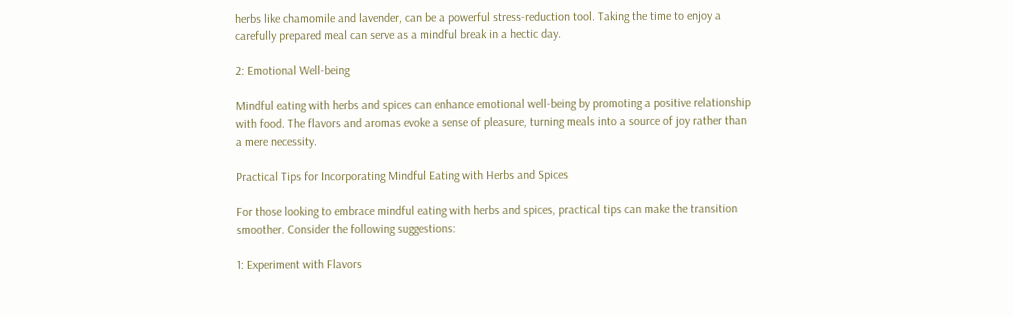herbs like chamomile and lavender, can be a powerful stress-reduction tool. Taking the time to enjoy a carefully prepared meal can serve as a mindful break in a hectic day.

2: Emotional Well-being

Mindful eating with herbs and spices can enhance emotional well-being by promoting a positive relationship with food. The flavors and aromas evoke a sense of pleasure, turning meals into a source of joy rather than a mere necessity.

Practical Tips for Incorporating Mindful Eating with Herbs and Spices

For those looking to embrace mindful eating with herbs and spices, practical tips can make the transition smoother. Consider the following suggestions:

1: Experiment with Flavors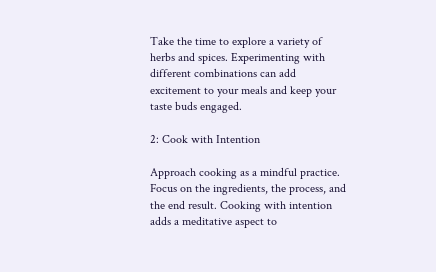Take the time to explore a variety of herbs and spices. Experimenting with different combinations can add excitement to your meals and keep your taste buds engaged.

2: Cook with Intention

Approach cooking as a mindful practice. Focus on the ingredients, the process, and the end result. Cooking with intention adds a meditative aspect to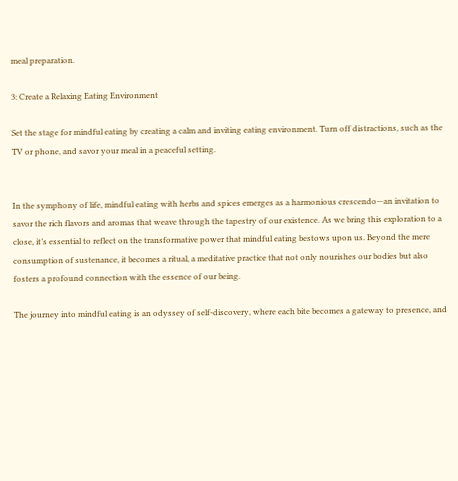meal preparation.

3: Create a Relaxing Eating Environment

Set the stage for mindful eating by creating a calm and inviting eating environment. Turn off distractions, such as the TV or phone, and savor your meal in a peaceful setting.


In the symphony of life, mindful eating with herbs and spices emerges as a harmonious crescendo—an invitation to savor the rich flavors and aromas that weave through the tapestry of our existence. As we bring this exploration to a close, it’s essential to reflect on the transformative power that mindful eating bestows upon us. Beyond the mere consumption of sustenance, it becomes a ritual, a meditative practice that not only nourishes our bodies but also fosters a profound connection with the essence of our being.

The journey into mindful eating is an odyssey of self-discovery, where each bite becomes a gateway to presence, and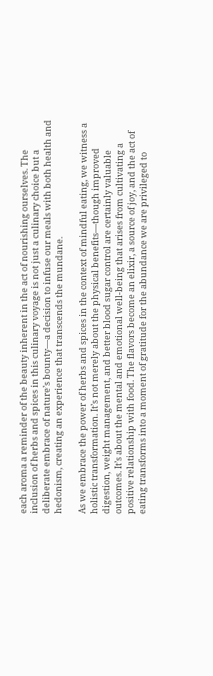each aroma a reminder of the beauty inherent in the act of nourishing ourselves. The inclusion of herbs and spices in this culinary voyage is not just a culinary choice but a deliberate embrace of nature’s bounty—a decision to infuse our meals with both health and hedonism, creating an experience that transcends the mundane.

As we embrace the power of herbs and spices in the context of mindful eating, we witness a holistic transformation. It’s not merely about the physical benefits—though improved digestion, weight management, and better blood sugar control are certainly valuable outcomes. It’s about the mental and emotional well-being that arises from cultivating a positive relationship with food. The flavors become an elixir, a source of joy, and the act of eating transforms into a moment of gratitude for the abundance we are privileged to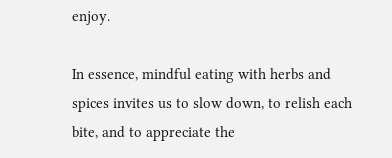enjoy.

In essence, mindful eating with herbs and spices invites us to slow down, to relish each bite, and to appreciate the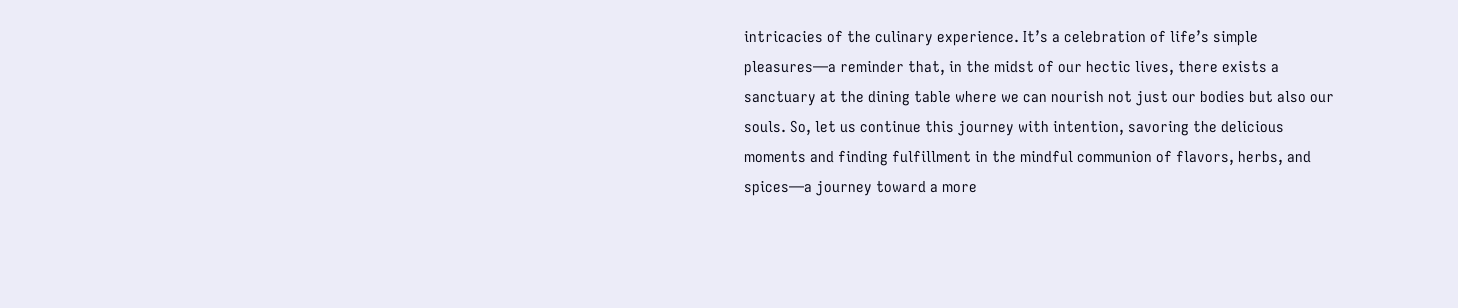intricacies of the culinary experience. It’s a celebration of life’s simple pleasures—a reminder that, in the midst of our hectic lives, there exists a sanctuary at the dining table where we can nourish not just our bodies but also our souls. So, let us continue this journey with intention, savoring the delicious moments and finding fulfillment in the mindful communion of flavors, herbs, and spices—a journey toward a more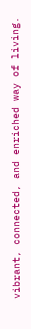vibrant, connected, and enriched way of living.